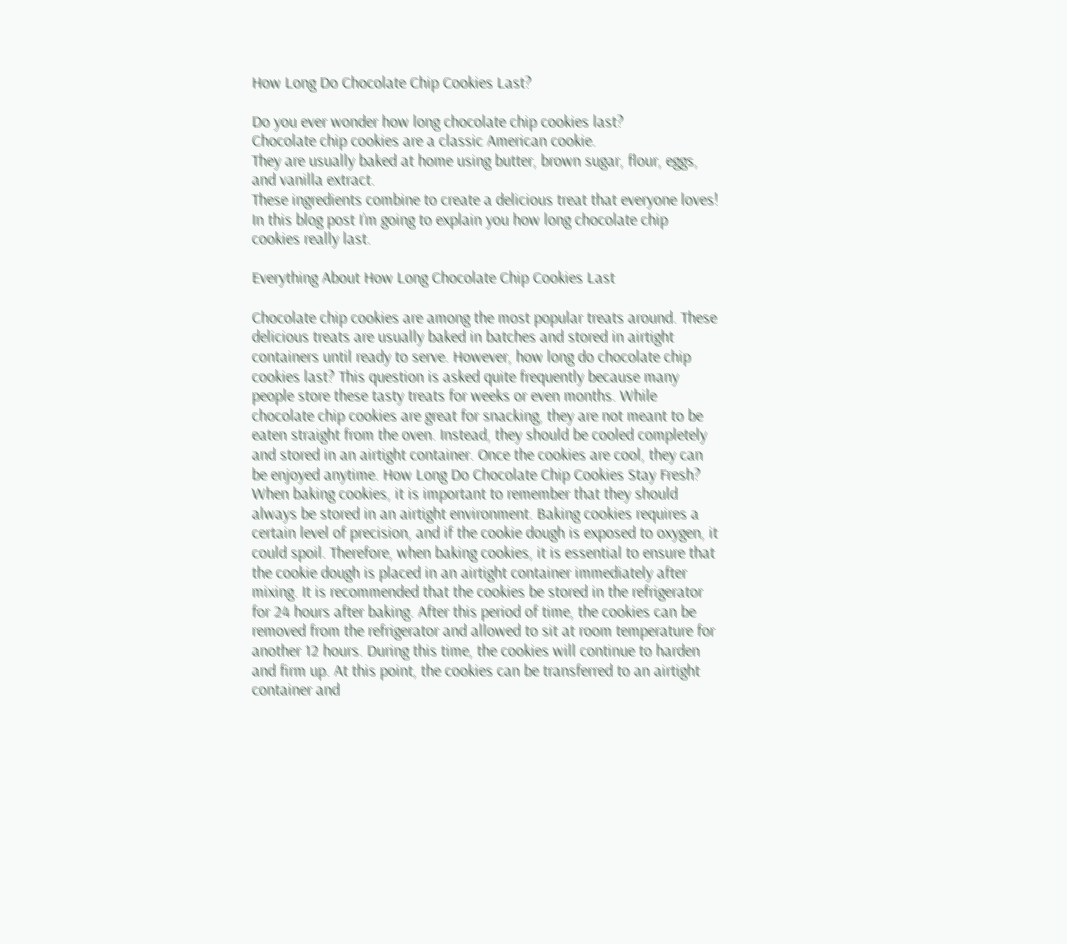How Long Do Chocolate Chip Cookies Last?

Do you ever wonder how long chocolate chip cookies last?
Chocolate chip cookies are a classic American cookie.
They are usually baked at home using butter, brown sugar, flour, eggs, and vanilla extract.
These ingredients combine to create a delicious treat that everyone loves!
In this blog post I’m going to explain you how long chocolate chip cookies really last.

Everything About How Long Chocolate Chip Cookies Last

Chocolate chip cookies are among the most popular treats around. These delicious treats are usually baked in batches and stored in airtight containers until ready to serve. However, how long do chocolate chip cookies last? This question is asked quite frequently because many people store these tasty treats for weeks or even months. While chocolate chip cookies are great for snacking, they are not meant to be eaten straight from the oven. Instead, they should be cooled completely and stored in an airtight container. Once the cookies are cool, they can be enjoyed anytime. How Long Do Chocolate Chip Cookies Stay Fresh? When baking cookies, it is important to remember that they should always be stored in an airtight environment. Baking cookies requires a certain level of precision, and if the cookie dough is exposed to oxygen, it could spoil. Therefore, when baking cookies, it is essential to ensure that the cookie dough is placed in an airtight container immediately after mixing. It is recommended that the cookies be stored in the refrigerator for 24 hours after baking. After this period of time, the cookies can be removed from the refrigerator and allowed to sit at room temperature for another 12 hours. During this time, the cookies will continue to harden and firm up. At this point, the cookies can be transferred to an airtight container and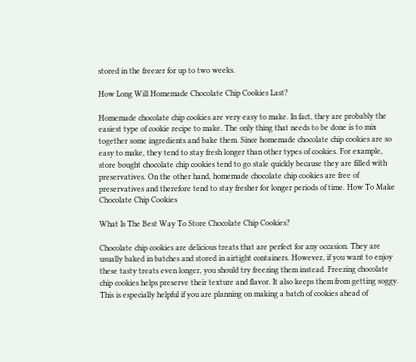stored in the freezer for up to two weeks.

How Long Will Homemade Chocolate Chip Cookies Last?

Homemade chocolate chip cookies are very easy to make. In fact, they are probably the easiest type of cookie recipe to make. The only thing that needs to be done is to mix together some ingredients and bake them. Since homemade chocolate chip cookies are so easy to make, they tend to stay fresh longer than other types of cookies. For example, store bought chocolate chip cookies tend to go stale quickly because they are filled with preservatives. On the other hand, homemade chocolate chip cookies are free of preservatives and therefore tend to stay fresher for longer periods of time. How To Make Chocolate Chip Cookies

What Is The Best Way To Store Chocolate Chip Cookies?

Chocolate chip cookies are delicious treats that are perfect for any occasion. They are usually baked in batches and stored in airtight containers. However, if you want to enjoy these tasty treats even longer, you should try freezing them instead. Freezing chocolate chip cookies helps preserve their texture and flavor. It also keeps them from getting soggy. This is especially helpful if you are planning on making a batch of cookies ahead of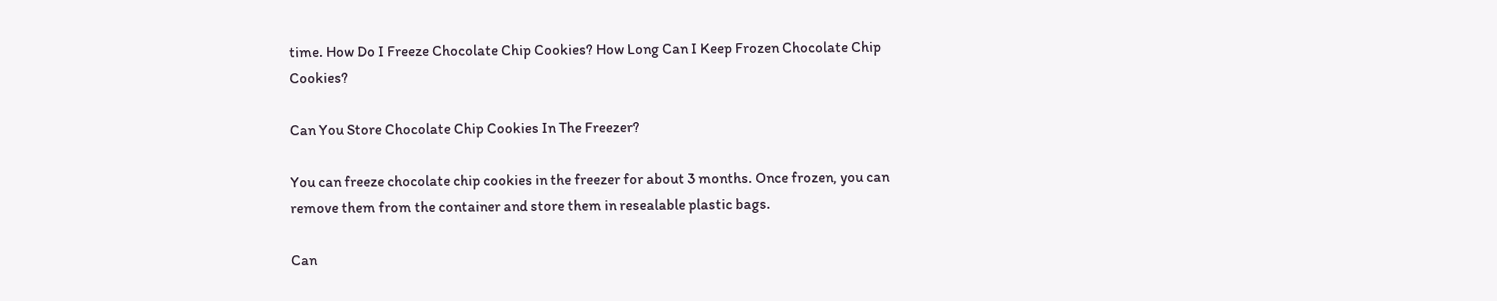time. How Do I Freeze Chocolate Chip Cookies? How Long Can I Keep Frozen Chocolate Chip Cookies?

Can You Store Chocolate Chip Cookies In The Freezer?

You can freeze chocolate chip cookies in the freezer for about 3 months. Once frozen, you can remove them from the container and store them in resealable plastic bags.

Can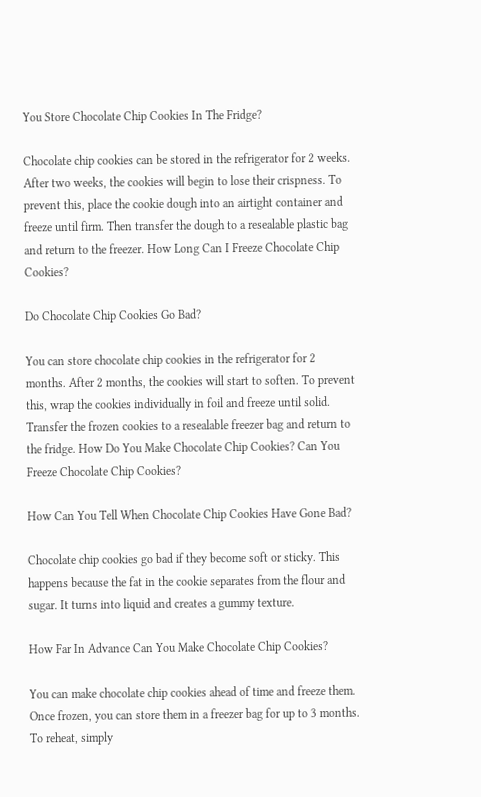You Store Chocolate Chip Cookies In The Fridge?

Chocolate chip cookies can be stored in the refrigerator for 2 weeks. After two weeks, the cookies will begin to lose their crispness. To prevent this, place the cookie dough into an airtight container and freeze until firm. Then transfer the dough to a resealable plastic bag and return to the freezer. How Long Can I Freeze Chocolate Chip Cookies?

Do Chocolate Chip Cookies Go Bad?

You can store chocolate chip cookies in the refrigerator for 2 months. After 2 months, the cookies will start to soften. To prevent this, wrap the cookies individually in foil and freeze until solid. Transfer the frozen cookies to a resealable freezer bag and return to the fridge. How Do You Make Chocolate Chip Cookies? Can You Freeze Chocolate Chip Cookies?

How Can You Tell When Chocolate Chip Cookies Have Gone Bad?

Chocolate chip cookies go bad if they become soft or sticky. This happens because the fat in the cookie separates from the flour and sugar. It turns into liquid and creates a gummy texture.

How Far In Advance Can You Make Chocolate Chip Cookies?

You can make chocolate chip cookies ahead of time and freeze them. Once frozen, you can store them in a freezer bag for up to 3 months. To reheat, simply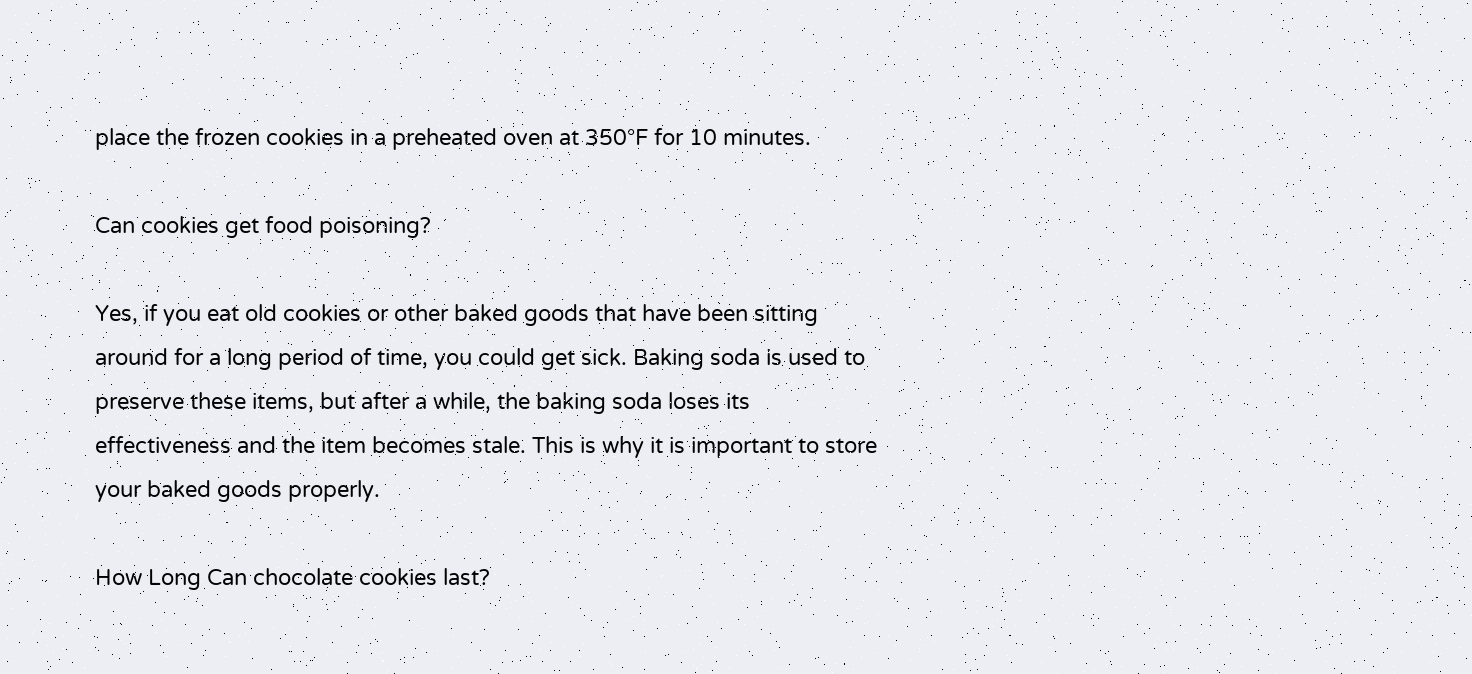place the frozen cookies in a preheated oven at 350°F for 10 minutes.

Can cookies get food poisoning?

Yes, if you eat old cookies or other baked goods that have been sitting around for a long period of time, you could get sick. Baking soda is used to preserve these items, but after a while, the baking soda loses its effectiveness and the item becomes stale. This is why it is important to store your baked goods properly.

How Long Can chocolate cookies last?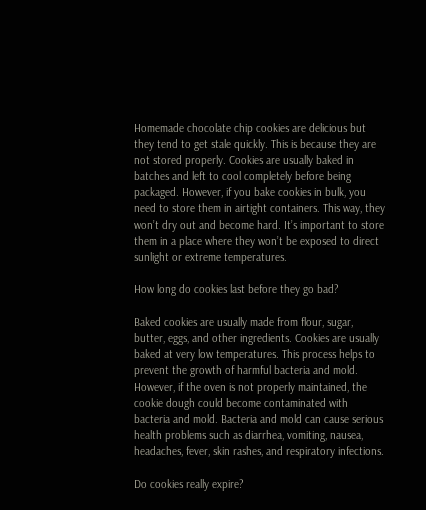Homemade chocolate chip cookies are delicious but they tend to get stale quickly. This is because they are not stored properly. Cookies are usually baked in batches and left to cool completely before being packaged. However, if you bake cookies in bulk, you need to store them in airtight containers. This way, they won’t dry out and become hard. It’s important to store them in a place where they won’t be exposed to direct sunlight or extreme temperatures.

How long do cookies last before they go bad?

Baked cookies are usually made from flour, sugar, butter, eggs, and other ingredients. Cookies are usually baked at very low temperatures. This process helps to prevent the growth of harmful bacteria and mold. However, if the oven is not properly maintained, the cookie dough could become contaminated with bacteria and mold. Bacteria and mold can cause serious health problems such as diarrhea, vomiting, nausea, headaches, fever, skin rashes, and respiratory infections.

Do cookies really expire?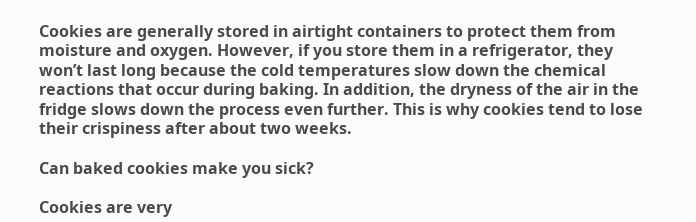Cookies are generally stored in airtight containers to protect them from moisture and oxygen. However, if you store them in a refrigerator, they won’t last long because the cold temperatures slow down the chemical reactions that occur during baking. In addition, the dryness of the air in the fridge slows down the process even further. This is why cookies tend to lose their crispiness after about two weeks.

Can baked cookies make you sick?

Cookies are very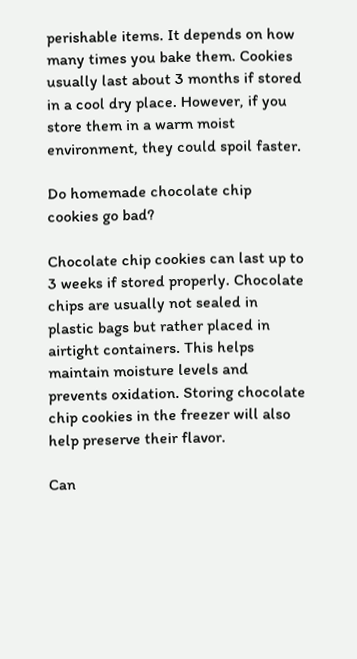perishable items. It depends on how many times you bake them. Cookies usually last about 3 months if stored in a cool dry place. However, if you store them in a warm moist environment, they could spoil faster.

Do homemade chocolate chip cookies go bad?

Chocolate chip cookies can last up to 3 weeks if stored properly. Chocolate chips are usually not sealed in plastic bags but rather placed in airtight containers. This helps maintain moisture levels and prevents oxidation. Storing chocolate chip cookies in the freezer will also help preserve their flavor.

Can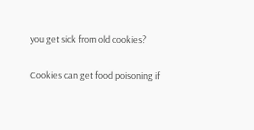you get sick from old cookies?

Cookies can get food poisoning if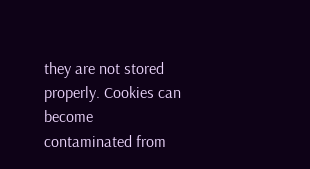they are not stored properly. Cookies can become contaminated from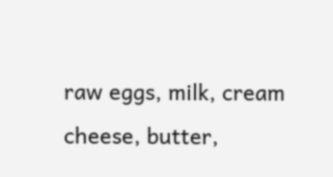raw eggs, milk, cream cheese, butter,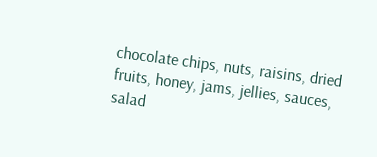chocolate chips, nuts, raisins, dried fruits, honey, jams, jellies, sauces, salad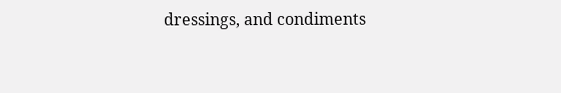dressings, and condiments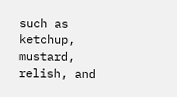such as ketchup, mustard, relish, and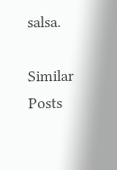salsa.

Similar Posts